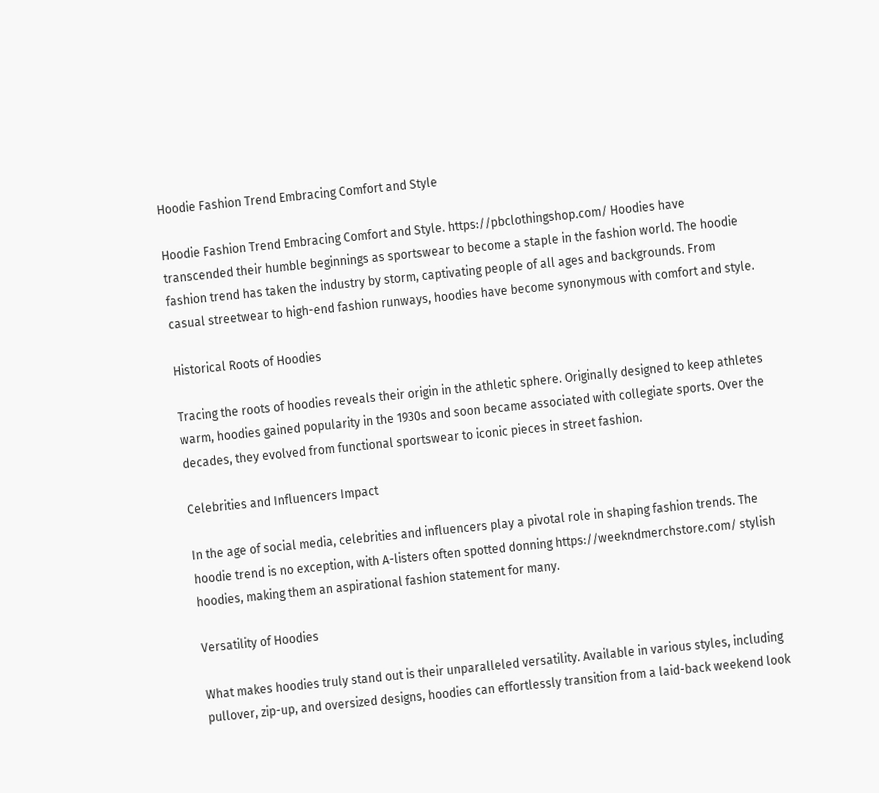Hoodie Fashion Trend Embracing Comfort and Style

Hoodie Fashion Trend Embracing Comfort and Style. https://pbclothingshop.com/ Hoodies have transcended their humble beginnings as sportswear to become a staple in the fashion world. The hoodie fashion trend has taken the industry by storm, captivating people of all ages and backgrounds. From casual streetwear to high-end fashion runways, hoodies have become synonymous with comfort and style.

Historical Roots of Hoodies

Tracing the roots of hoodies reveals their origin in the athletic sphere. Originally designed to keep athletes warm, hoodies gained popularity in the 1930s and soon became associated with collegiate sports. Over the decades, they evolved from functional sportswear to iconic pieces in street fashion.

Celebrities and Influencers Impact

In the age of social media, celebrities and influencers play a pivotal role in shaping fashion trends. The hoodie trend is no exception, with A-listers often spotted donning https://weekndmerchstore.com/ stylish hoodies, making them an aspirational fashion statement for many.

Versatility of Hoodies

What makes hoodies truly stand out is their unparalleled versatility. Available in various styles, including pullover, zip-up, and oversized designs, hoodies can effortlessly transition from a laid-back weekend look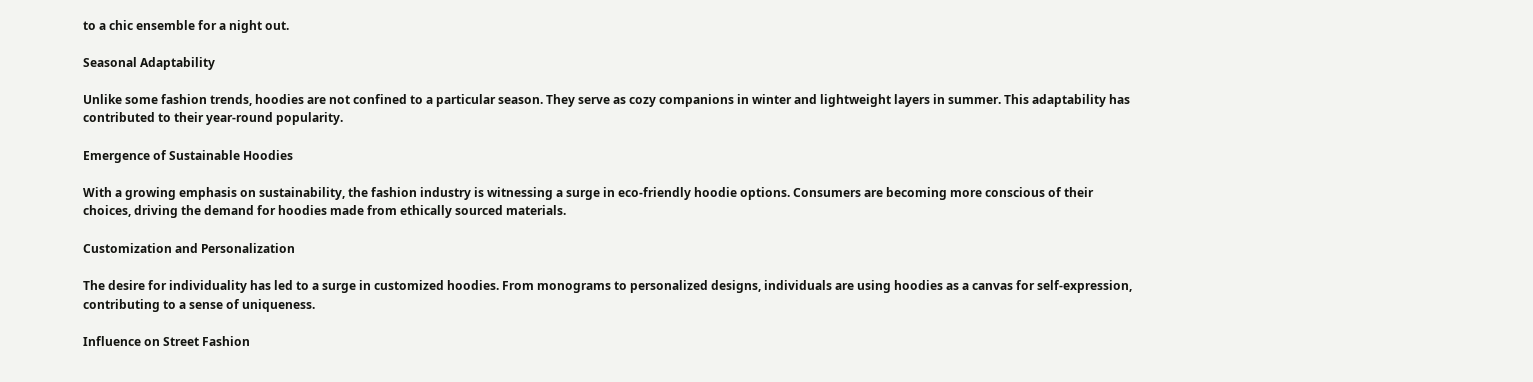to a chic ensemble for a night out.

Seasonal Adaptability

Unlike some fashion trends, hoodies are not confined to a particular season. They serve as cozy companions in winter and lightweight layers in summer. This adaptability has contributed to their year-round popularity.

Emergence of Sustainable Hoodies

With a growing emphasis on sustainability, the fashion industry is witnessing a surge in eco-friendly hoodie options. Consumers are becoming more conscious of their choices, driving the demand for hoodies made from ethically sourced materials.

Customization and Personalization

The desire for individuality has led to a surge in customized hoodies. From monograms to personalized designs, individuals are using hoodies as a canvas for self-expression, contributing to a sense of uniqueness.

Influence on Street Fashion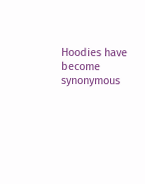Hoodies have become synonymous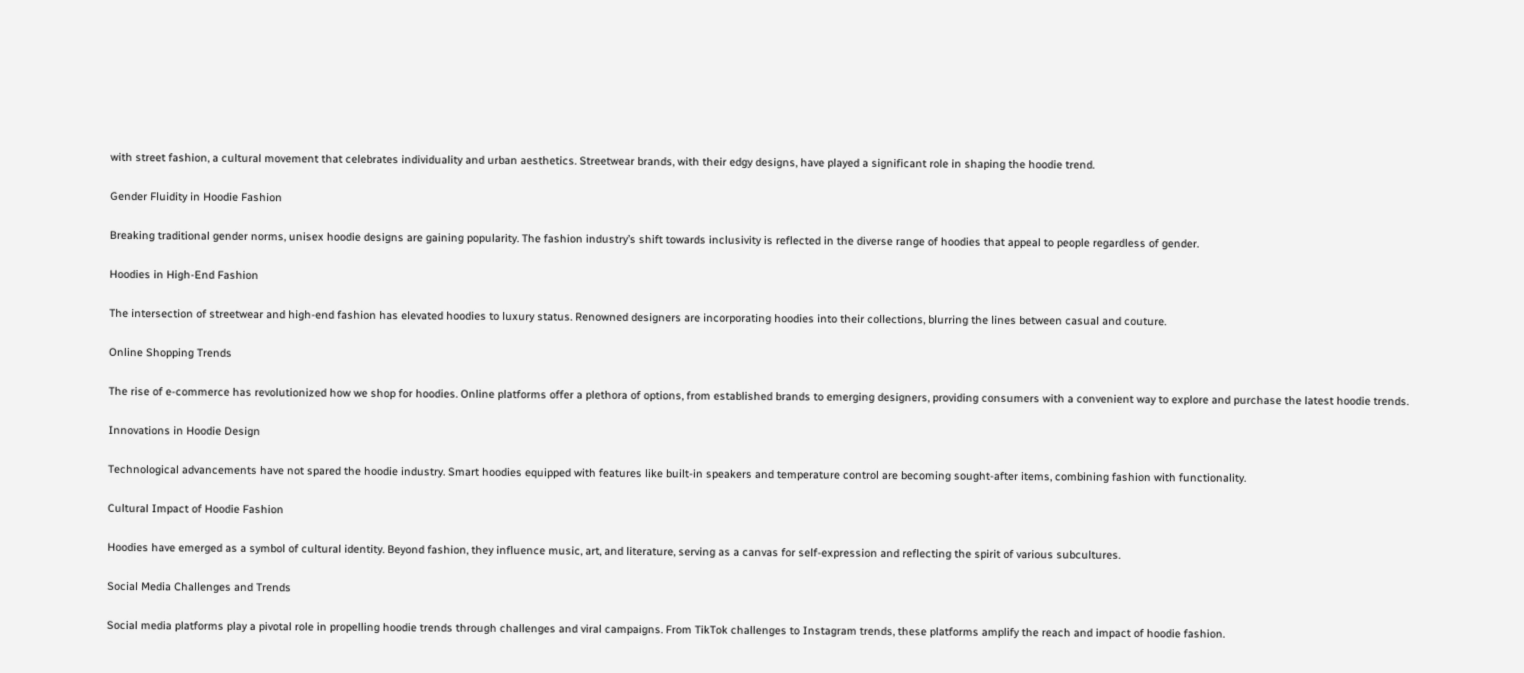with street fashion, a cultural movement that celebrates individuality and urban aesthetics. Streetwear brands, with their edgy designs, have played a significant role in shaping the hoodie trend.

Gender Fluidity in Hoodie Fashion

Breaking traditional gender norms, unisex hoodie designs are gaining popularity. The fashion industry’s shift towards inclusivity is reflected in the diverse range of hoodies that appeal to people regardless of gender.

Hoodies in High-End Fashion

The intersection of streetwear and high-end fashion has elevated hoodies to luxury status. Renowned designers are incorporating hoodies into their collections, blurring the lines between casual and couture.

Online Shopping Trends

The rise of e-commerce has revolutionized how we shop for hoodies. Online platforms offer a plethora of options, from established brands to emerging designers, providing consumers with a convenient way to explore and purchase the latest hoodie trends.

Innovations in Hoodie Design

Technological advancements have not spared the hoodie industry. Smart hoodies equipped with features like built-in speakers and temperature control are becoming sought-after items, combining fashion with functionality.

Cultural Impact of Hoodie Fashion

Hoodies have emerged as a symbol of cultural identity. Beyond fashion, they influence music, art, and literature, serving as a canvas for self-expression and reflecting the spirit of various subcultures.

Social Media Challenges and Trends

Social media platforms play a pivotal role in propelling hoodie trends through challenges and viral campaigns. From TikTok challenges to Instagram trends, these platforms amplify the reach and impact of hoodie fashion.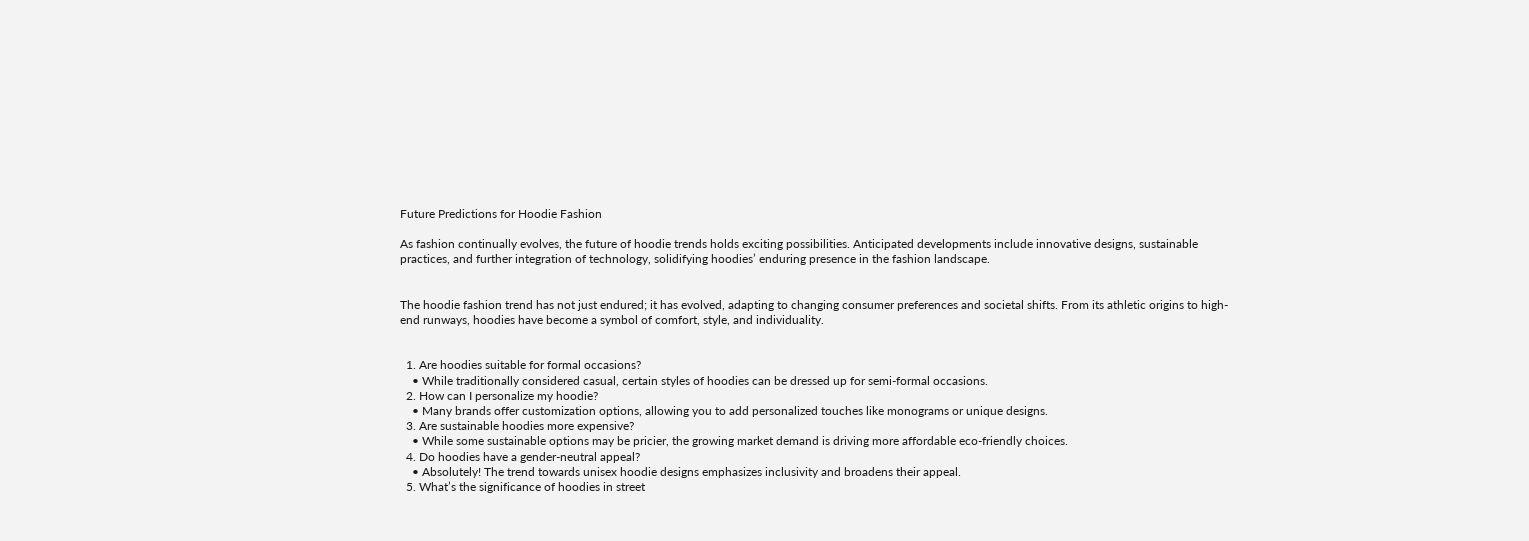Future Predictions for Hoodie Fashion

As fashion continually evolves, the future of hoodie trends holds exciting possibilities. Anticipated developments include innovative designs, sustainable practices, and further integration of technology, solidifying hoodies’ enduring presence in the fashion landscape.


The hoodie fashion trend has not just endured; it has evolved, adapting to changing consumer preferences and societal shifts. From its athletic origins to high-end runways, hoodies have become a symbol of comfort, style, and individuality.


  1. Are hoodies suitable for formal occasions?
    • While traditionally considered casual, certain styles of hoodies can be dressed up for semi-formal occasions.
  2. How can I personalize my hoodie?
    • Many brands offer customization options, allowing you to add personalized touches like monograms or unique designs.
  3. Are sustainable hoodies more expensive?
    • While some sustainable options may be pricier, the growing market demand is driving more affordable eco-friendly choices.
  4. Do hoodies have a gender-neutral appeal?
    • Absolutely! The trend towards unisex hoodie designs emphasizes inclusivity and broadens their appeal.
  5. What’s the significance of hoodies in street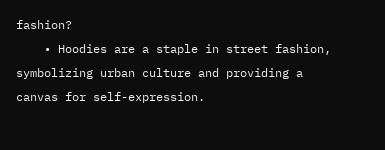fashion?
    • Hoodies are a staple in street fashion, symbolizing urban culture and providing a canvas for self-expression.